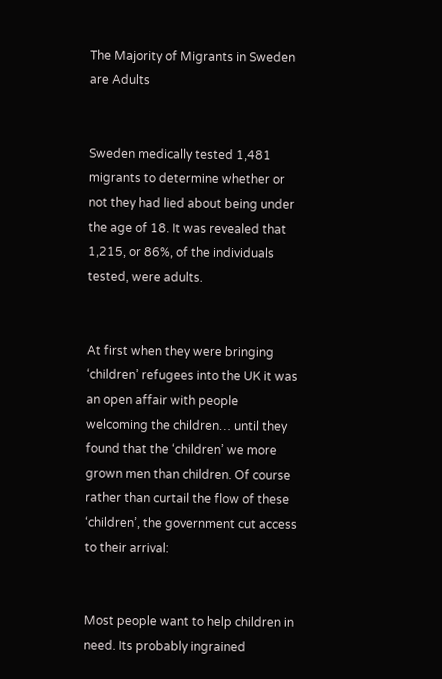The Majority of Migrants in Sweden are Adults


Sweden medically tested 1,481 migrants to determine whether or not they had lied about being under the age of 18. It was revealed that 1,215, or 86%, of the individuals tested, were adults.


At first when they were bringing ‘children’ refugees into the UK it was an open affair with people welcoming the children… until they found that the ‘children’ we more grown men than children. Of course rather than curtail the flow of these ‘children’, the government cut access to their arrival:


Most people want to help children in need. Its probably ingrained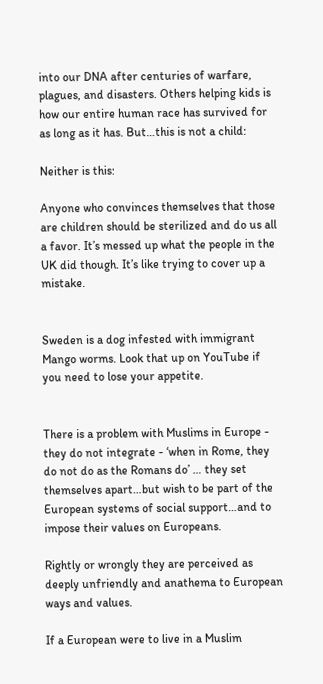into our DNA after centuries of warfare, plagues, and disasters. Others helping kids is how our entire human race has survived for as long as it has. But…this is not a child:

Neither is this:

Anyone who convinces themselves that those are children should be sterilized and do us all a favor. It’s messed up what the people in the UK did though. It’s like trying to cover up a mistake.


Sweden is a dog infested with immigrant Mango worms. Look that up on YouTube if you need to lose your appetite.


There is a problem with Muslims in Europe - they do not integrate - ‘when in Rome, they do not do as the Romans do’ … they set themselves apart…but wish to be part of the European systems of social support…and to impose their values on Europeans.

Rightly or wrongly they are perceived as deeply unfriendly and anathema to European ways and values.

If a European were to live in a Muslim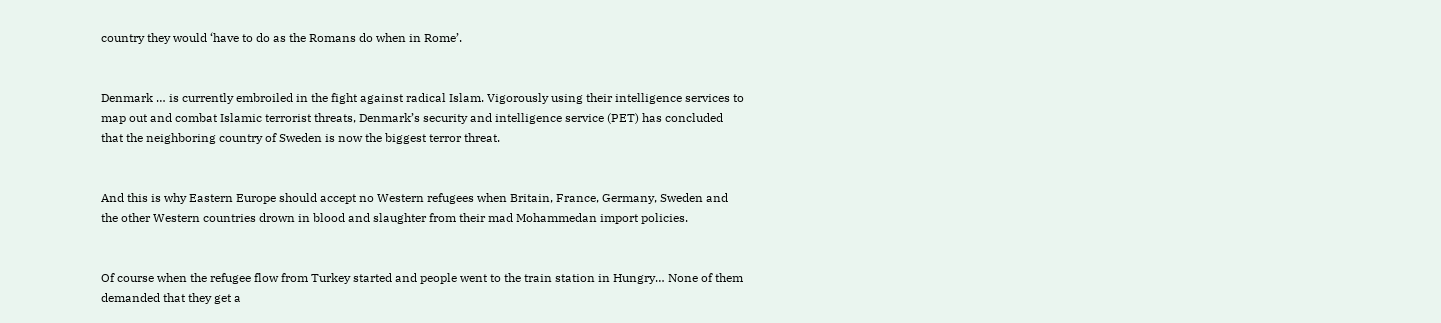country they would ‘have to do as the Romans do when in Rome’.


Denmark … is currently embroiled in the fight against radical Islam. Vigorously using their intelligence services to map out and combat Islamic terrorist threats, Denmark’s security and intelligence service (PET) has concluded that the neighboring country of Sweden is now the biggest terror threat.


And this is why Eastern Europe should accept no Western refugees when Britain, France, Germany, Sweden and the other Western countries drown in blood and slaughter from their mad Mohammedan import policies.


Of course when the refugee flow from Turkey started and people went to the train station in Hungry… None of them demanded that they get a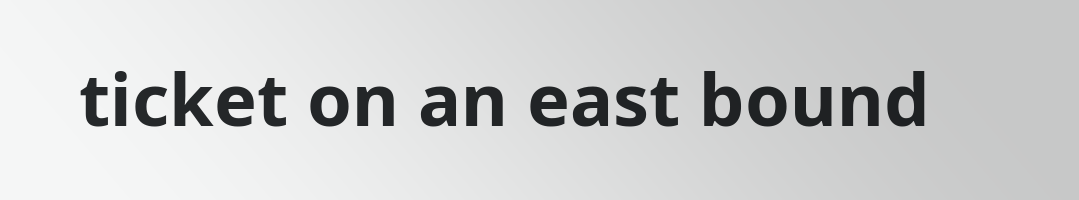ticket on an east bound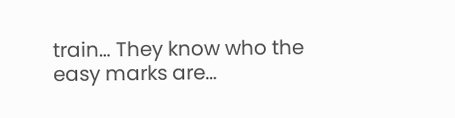train… They know who the easy marks are…